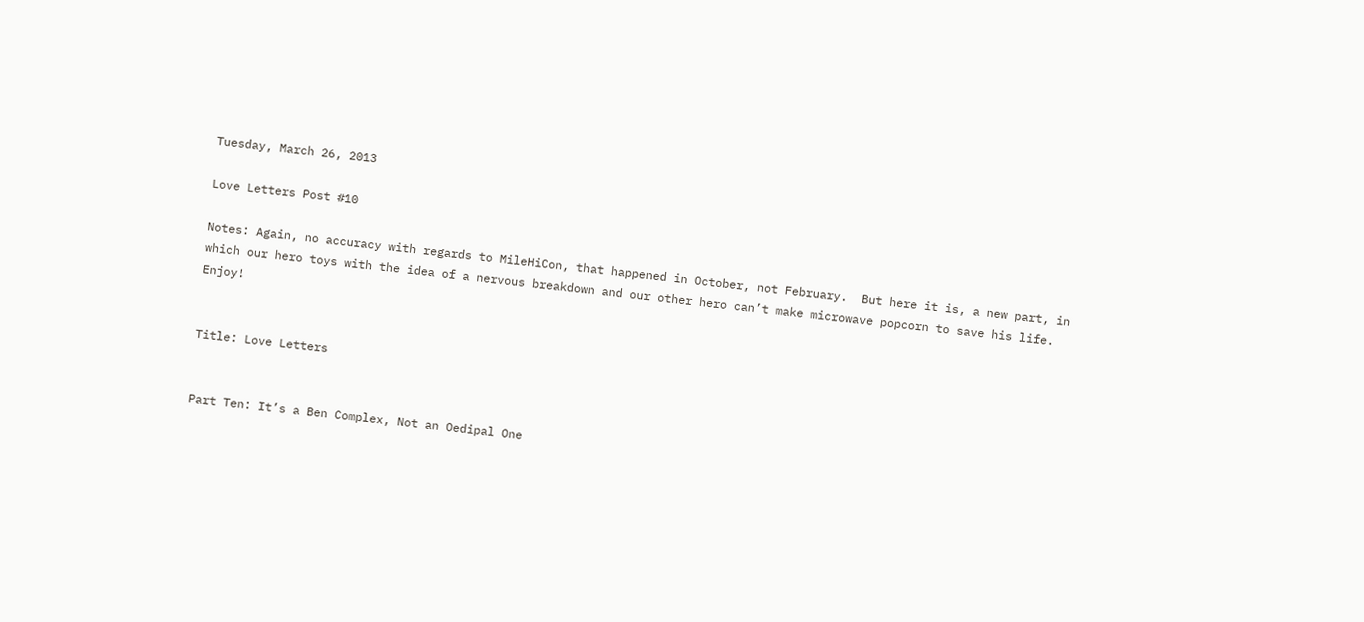Tuesday, March 26, 2013

Love Letters Post #10

Notes: Again, no accuracy with regards to MileHiCon, that happened in October, not February.  But here it is, a new part, in which our hero toys with the idea of a nervous breakdown and our other hero can’t make microwave popcorn to save his life.  Enjoy!


Title: Love Letters


Part Ten: It’s a Ben Complex, Not an Oedipal One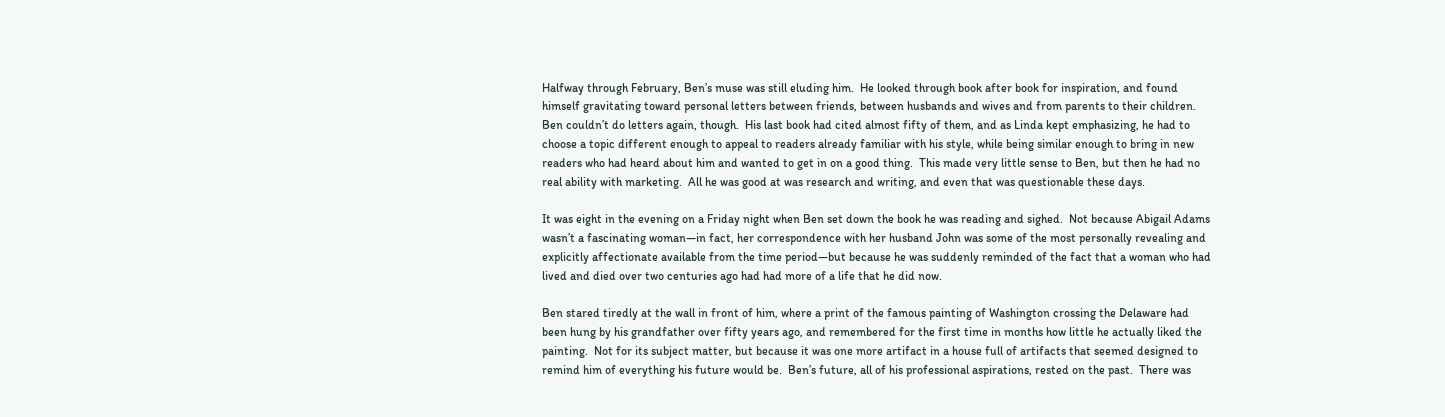Halfway through February, Ben’s muse was still eluding him.  He looked through book after book for inspiration, and found himself gravitating toward personal letters between friends, between husbands and wives and from parents to their children.  Ben couldn’t do letters again, though.  His last book had cited almost fifty of them, and as Linda kept emphasizing, he had to choose a topic different enough to appeal to readers already familiar with his style, while being similar enough to bring in new readers who had heard about him and wanted to get in on a good thing.  This made very little sense to Ben, but then he had no real ability with marketing.  All he was good at was research and writing, and even that was questionable these days.

It was eight in the evening on a Friday night when Ben set down the book he was reading and sighed.  Not because Abigail Adams wasn’t a fascinating woman—in fact, her correspondence with her husband John was some of the most personally revealing and explicitly affectionate available from the time period—but because he was suddenly reminded of the fact that a woman who had lived and died over two centuries ago had had more of a life that he did now.

Ben stared tiredly at the wall in front of him, where a print of the famous painting of Washington crossing the Delaware had been hung by his grandfather over fifty years ago, and remembered for the first time in months how little he actually liked the painting.  Not for its subject matter, but because it was one more artifact in a house full of artifacts that seemed designed to remind him of everything his future would be.  Ben’s future, all of his professional aspirations, rested on the past.  There was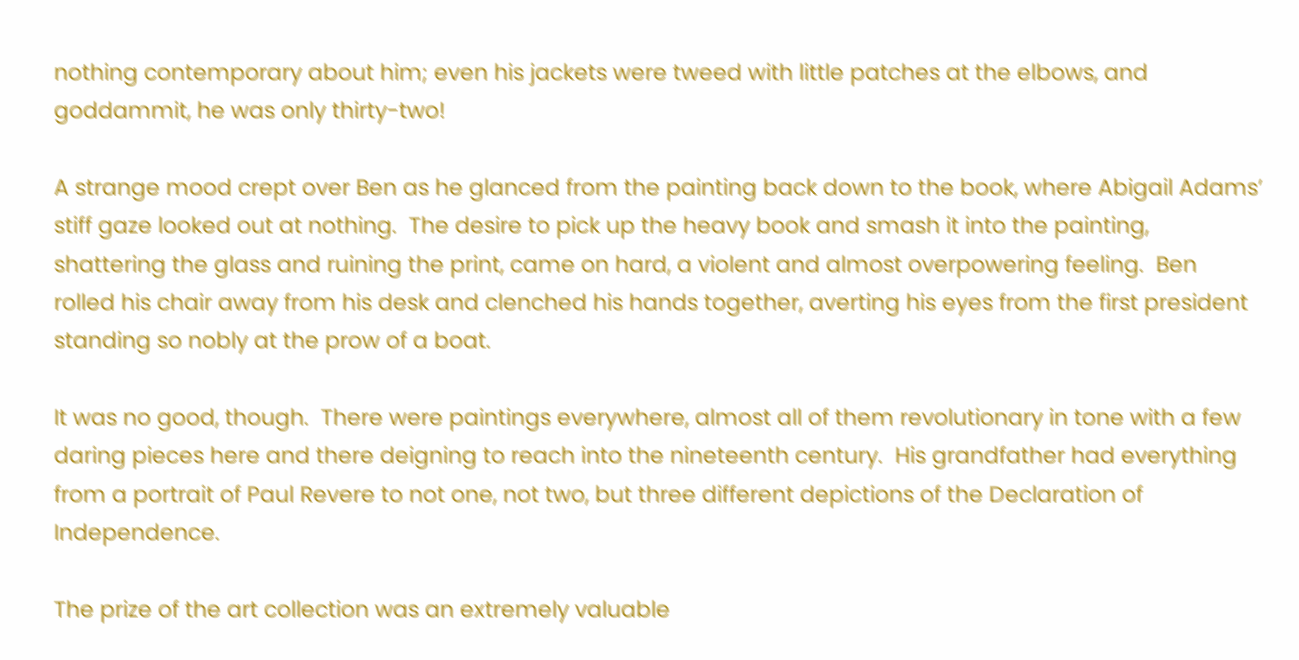nothing contemporary about him; even his jackets were tweed with little patches at the elbows, and goddammit, he was only thirty-two!

A strange mood crept over Ben as he glanced from the painting back down to the book, where Abigail Adams’ stiff gaze looked out at nothing.  The desire to pick up the heavy book and smash it into the painting, shattering the glass and ruining the print, came on hard, a violent and almost overpowering feeling.  Ben rolled his chair away from his desk and clenched his hands together, averting his eyes from the first president standing so nobly at the prow of a boat.

It was no good, though.  There were paintings everywhere, almost all of them revolutionary in tone with a few daring pieces here and there deigning to reach into the nineteenth century.  His grandfather had everything from a portrait of Paul Revere to not one, not two, but three different depictions of the Declaration of Independence.

The prize of the art collection was an extremely valuable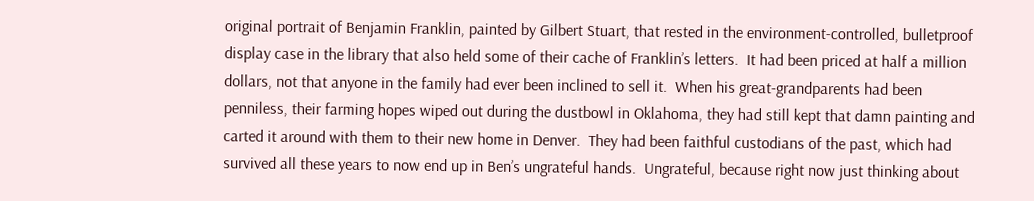original portrait of Benjamin Franklin, painted by Gilbert Stuart, that rested in the environment-controlled, bulletproof display case in the library that also held some of their cache of Franklin’s letters.  It had been priced at half a million dollars, not that anyone in the family had ever been inclined to sell it.  When his great-grandparents had been penniless, their farming hopes wiped out during the dustbowl in Oklahoma, they had still kept that damn painting and carted it around with them to their new home in Denver.  They had been faithful custodians of the past, which had survived all these years to now end up in Ben’s ungrateful hands.  Ungrateful, because right now just thinking about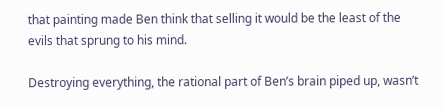that painting made Ben think that selling it would be the least of the evils that sprung to his mind.

Destroying everything, the rational part of Ben’s brain piped up, wasn’t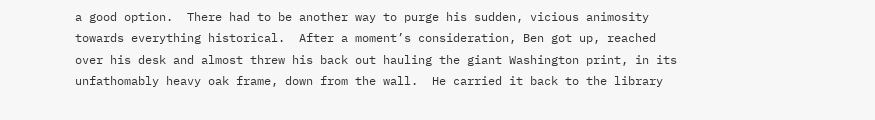a good option.  There had to be another way to purge his sudden, vicious animosity towards everything historical.  After a moment’s consideration, Ben got up, reached over his desk and almost threw his back out hauling the giant Washington print, in its unfathomably heavy oak frame, down from the wall.  He carried it back to the library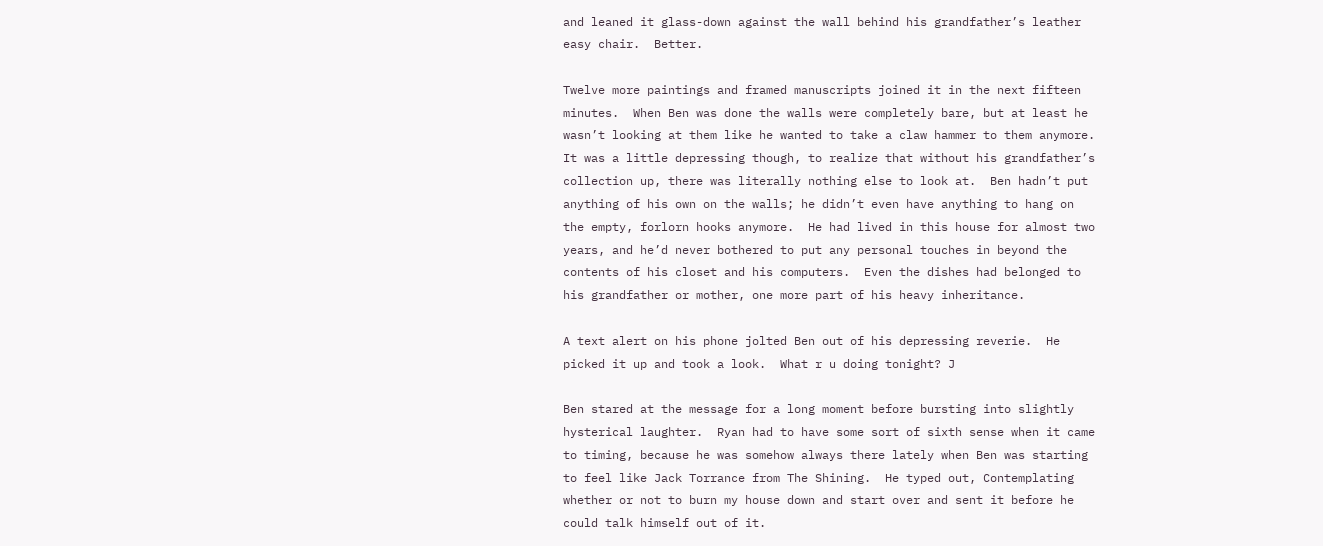and leaned it glass-down against the wall behind his grandfather’s leather easy chair.  Better.

Twelve more paintings and framed manuscripts joined it in the next fifteen minutes.  When Ben was done the walls were completely bare, but at least he wasn’t looking at them like he wanted to take a claw hammer to them anymore.  It was a little depressing though, to realize that without his grandfather’s collection up, there was literally nothing else to look at.  Ben hadn’t put anything of his own on the walls; he didn’t even have anything to hang on the empty, forlorn hooks anymore.  He had lived in this house for almost two years, and he’d never bothered to put any personal touches in beyond the contents of his closet and his computers.  Even the dishes had belonged to his grandfather or mother, one more part of his heavy inheritance.

A text alert on his phone jolted Ben out of his depressing reverie.  He picked it up and took a look.  What r u doing tonight? J

Ben stared at the message for a long moment before bursting into slightly hysterical laughter.  Ryan had to have some sort of sixth sense when it came to timing, because he was somehow always there lately when Ben was starting to feel like Jack Torrance from The Shining.  He typed out, Contemplating whether or not to burn my house down and start over and sent it before he could talk himself out of it.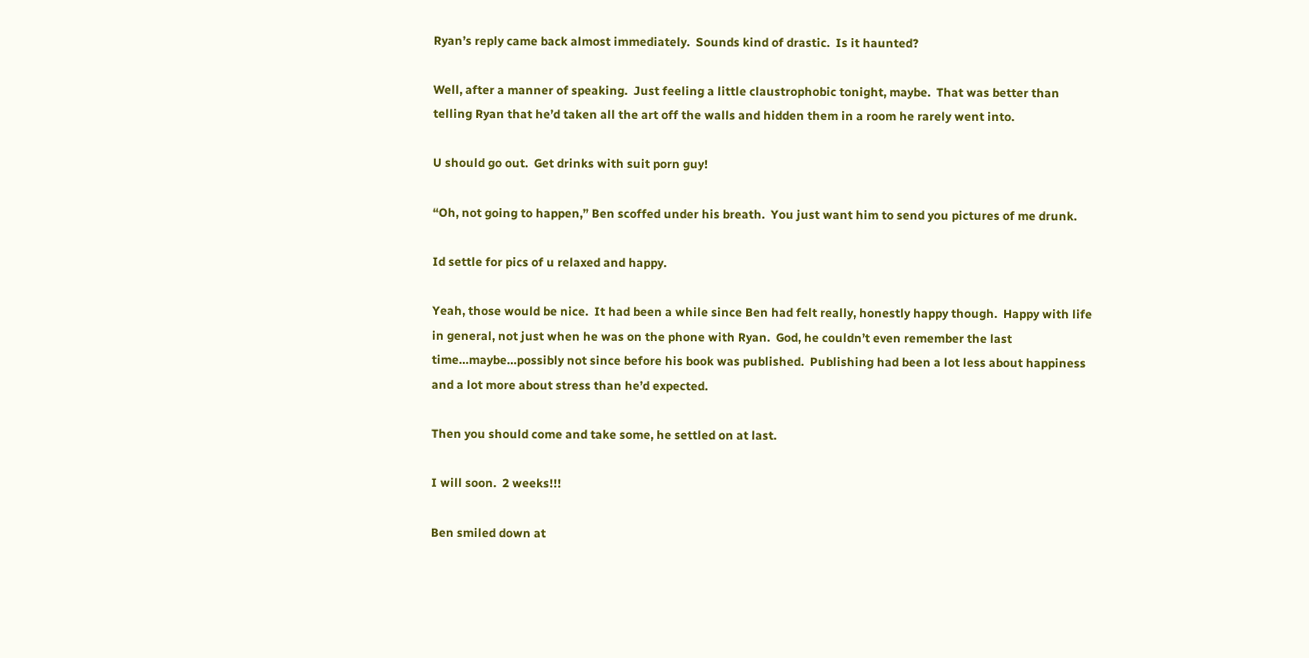Ryan’s reply came back almost immediately.  Sounds kind of drastic.  Is it haunted?

Well, after a manner of speaking.  Just feeling a little claustrophobic tonight, maybe.  That was better than telling Ryan that he’d taken all the art off the walls and hidden them in a room he rarely went into.

U should go out.  Get drinks with suit porn guy!

“Oh, not going to happen,” Ben scoffed under his breath.  You just want him to send you pictures of me drunk.

Id settle for pics of u relaxed and happy.

Yeah, those would be nice.  It had been a while since Ben had felt really, honestly happy though.  Happy with life in general, not just when he was on the phone with Ryan.  God, he couldn’t even remember the last time…maybe…possibly not since before his book was published.  Publishing had been a lot less about happiness and a lot more about stress than he’d expected.

Then you should come and take some, he settled on at last.

I will soon.  2 weeks!!!

Ben smiled down at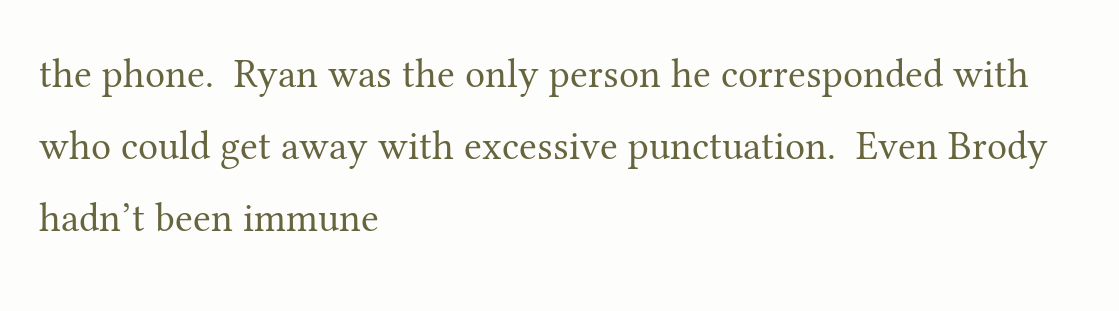the phone.  Ryan was the only person he corresponded with who could get away with excessive punctuation.  Even Brody hadn’t been immune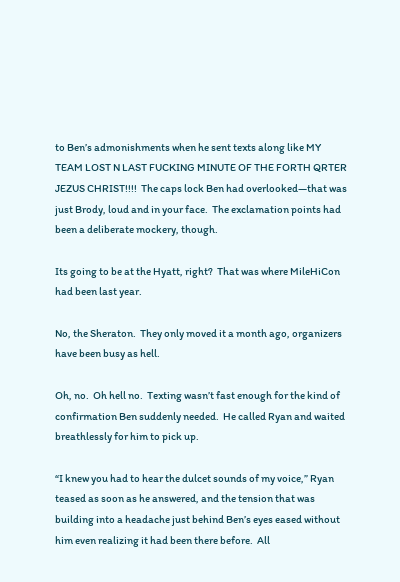to Ben’s admonishments when he sent texts along like MY TEAM LOST N LAST FUCKING MINUTE OF THE FORTH QRTER JEZUS CHRIST!!!!  The caps lock Ben had overlooked—that was just Brody, loud and in your face.  The exclamation points had been a deliberate mockery, though.

Its going to be at the Hyatt, right?  That was where MileHiCon had been last year.

No, the Sheraton.  They only moved it a month ago, organizers have been busy as hell.

Oh, no.  Oh hell no.  Texting wasn’t fast enough for the kind of confirmation Ben suddenly needed.  He called Ryan and waited breathlessly for him to pick up.

“I knew you had to hear the dulcet sounds of my voice,” Ryan teased as soon as he answered, and the tension that was building into a headache just behind Ben’s eyes eased without him even realizing it had been there before.  All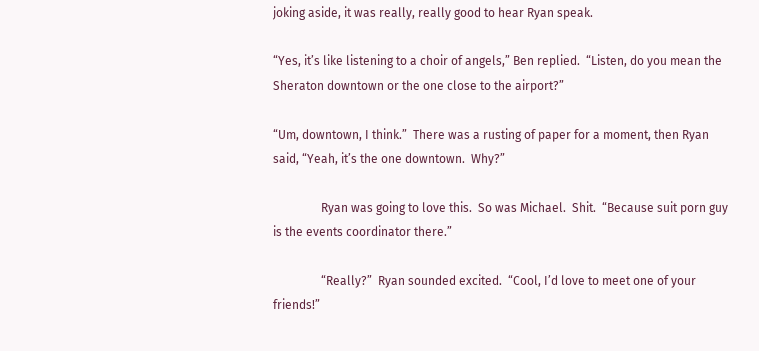joking aside, it was really, really good to hear Ryan speak.

“Yes, it’s like listening to a choir of angels,” Ben replied.  “Listen, do you mean the Sheraton downtown or the one close to the airport?”

“Um, downtown, I think.”  There was a rusting of paper for a moment, then Ryan said, “Yeah, it’s the one downtown.  Why?”

                Ryan was going to love this.  So was Michael.  Shit.  “Because suit porn guy is the events coordinator there.”

                “Really?”  Ryan sounded excited.  “Cool, I’d love to meet one of your friends!”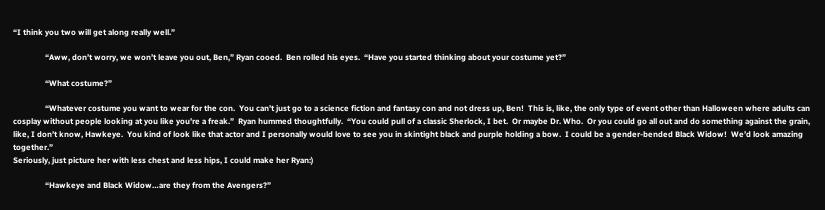“I think you two will get along really well.”

                “Aww, don’t worry, we won’t leave you out, Ben,” Ryan cooed.  Ben rolled his eyes.  “Have you started thinking about your costume yet?”

                “What costume?”

                “Whatever costume you want to wear for the con.  You can’t just go to a science fiction and fantasy con and not dress up, Ben!  This is, like, the only type of event other than Halloween where adults can cosplay without people looking at you like you’re a freak.”  Ryan hummed thoughtfully.  “You could pull of a classic Sherlock, I bet.  Or maybe Dr. Who.  Or you could go all out and do something against the grain, like, I don’t know, Hawkeye.  You kind of look like that actor and I personally would love to see you in skintight black and purple holding a bow.  I could be a gender-bended Black Widow!  We’d look amazing together.”
Seriously, just picture her with less chest and less hips, I could make her Ryan:)

                “Hawkeye and Black Widow…are they from the Avengers?”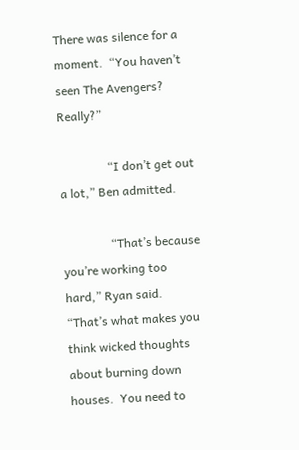There was silence for a moment.  “You haven’t seen The Avengers?  Really?”

                “I don’t get out a lot,” Ben admitted.

                “That’s because you’re working too hard,” Ryan said.  “That’s what makes you think wicked thoughts about burning down houses.  You need to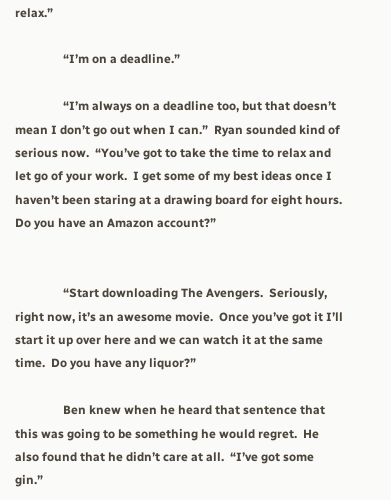relax.”

                “I’m on a deadline.”

                “I’m always on a deadline too, but that doesn’t mean I don’t go out when I can.”  Ryan sounded kind of serious now.  “You’ve got to take the time to relax and let go of your work.  I get some of my best ideas once I haven’t been staring at a drawing board for eight hours.  Do you have an Amazon account?”


                “Start downloading The Avengers.  Seriously, right now, it’s an awesome movie.  Once you’ve got it I’ll start it up over here and we can watch it at the same time.  Do you have any liquor?”

                Ben knew when he heard that sentence that this was going to be something he would regret.  He also found that he didn’t care at all.  “I’ve got some gin.”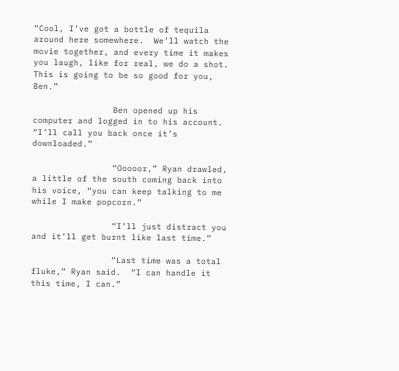“Cool, I’ve got a bottle of tequila around here somewhere.  We’ll watch the movie together, and every time it makes you laugh, like for real, we do a shot.  This is going to be so good for you, Ben.”

                Ben opened up his computer and logged in to his account.  “I’ll call you back once it’s downloaded.”

                “Ooooor,” Ryan drawled, a little of the south coming back into his voice, “you can keep talking to me while I make popcorn.”

                “I’ll just distract you and it’ll get burnt like last time.”

                “Last time was a total fluke,” Ryan said.  “I can handle it this time, I can.”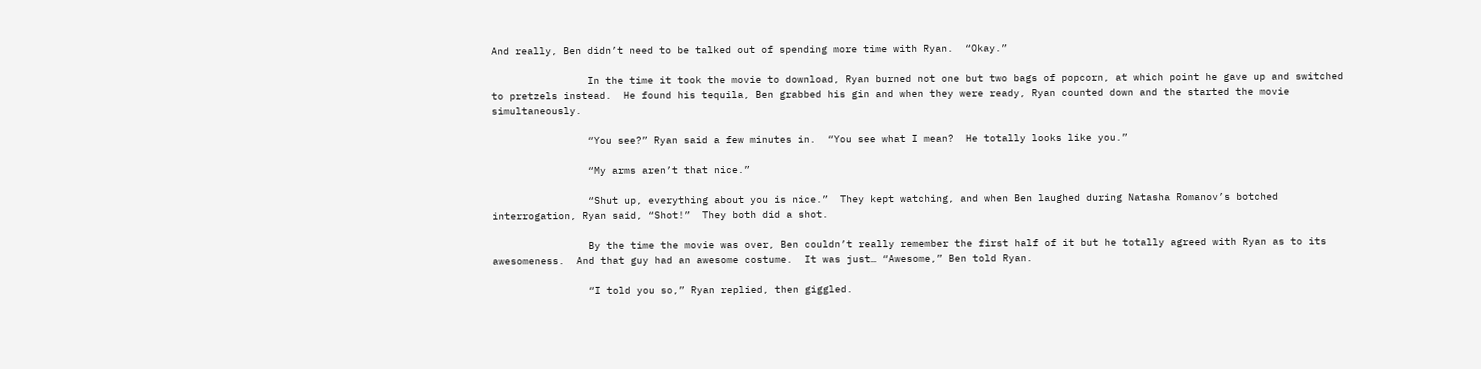And really, Ben didn’t need to be talked out of spending more time with Ryan.  “Okay.”

                In the time it took the movie to download, Ryan burned not one but two bags of popcorn, at which point he gave up and switched to pretzels instead.  He found his tequila, Ben grabbed his gin and when they were ready, Ryan counted down and the started the movie simultaneously.

                “You see?” Ryan said a few minutes in.  “You see what I mean?  He totally looks like you.”

                “My arms aren’t that nice.”

                “Shut up, everything about you is nice.”  They kept watching, and when Ben laughed during Natasha Romanov’s botched interrogation, Ryan said, “Shot!”  They both did a shot.

                By the time the movie was over, Ben couldn’t really remember the first half of it but he totally agreed with Ryan as to its awesomeness.  And that guy had an awesome costume.  It was just… “Awesome,” Ben told Ryan.

                “I told you so,” Ryan replied, then giggled.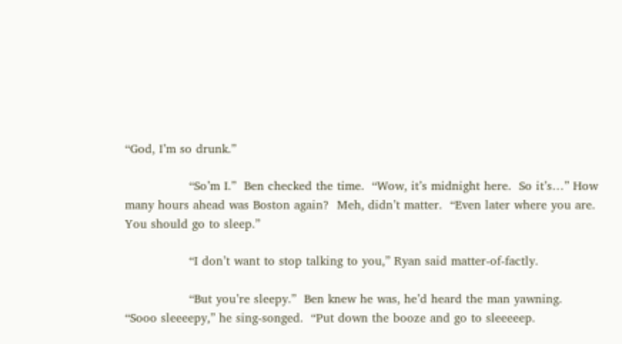“God, I’m so drunk.”

                “So’m I.”  Ben checked the time.  “Wow, it’s midnight here.  So it’s…” How many hours ahead was Boston again?  Meh, didn’t matter.  “Even later where you are.  You should go to sleep.”

                “I don’t want to stop talking to you,” Ryan said matter-of-factly.

                “But you’re sleepy.”  Ben knew he was, he’d heard the man yawning.  “Sooo sleeeepy,” he sing-songed.  “Put down the booze and go to sleeeeep.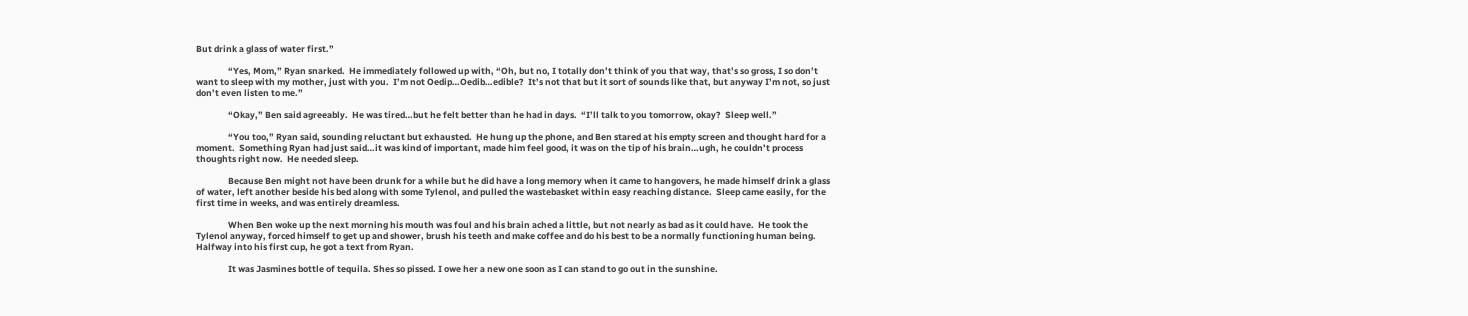But drink a glass of water first.”

                “Yes, Mom,” Ryan snarked.  He immediately followed up with, “Oh, but no, I totally don’t think of you that way, that’s so gross, I so don’t want to sleep with my mother, just with you.  I’m not Oedip…Oedib…edible?  It’s not that but it sort of sounds like that, but anyway I’m not, so just don’t even listen to me.”

                “Okay,” Ben said agreeably.  He was tired…but he felt better than he had in days.  “I’ll talk to you tomorrow, okay?  Sleep well.”

                “You too,” Ryan said, sounding reluctant but exhausted.  He hung up the phone, and Ben stared at his empty screen and thought hard for a moment.  Something Ryan had just said…it was kind of important, made him feel good, it was on the tip of his brain…ugh, he couldn’t process thoughts right now.  He needed sleep.

                Because Ben might not have been drunk for a while but he did have a long memory when it came to hangovers, he made himself drink a glass of water, left another beside his bed along with some Tylenol, and pulled the wastebasket within easy reaching distance.  Sleep came easily, for the first time in weeks, and was entirely dreamless.

                When Ben woke up the next morning his mouth was foul and his brain ached a little, but not nearly as bad as it could have.  He took the Tylenol anyway, forced himself to get up and shower, brush his teeth and make coffee and do his best to be a normally functioning human being.  Halfway into his first cup, he got a text from Ryan.

                It was Jasmines bottle of tequila. Shes so pissed. I owe her a new one soon as I can stand to go out in the sunshine.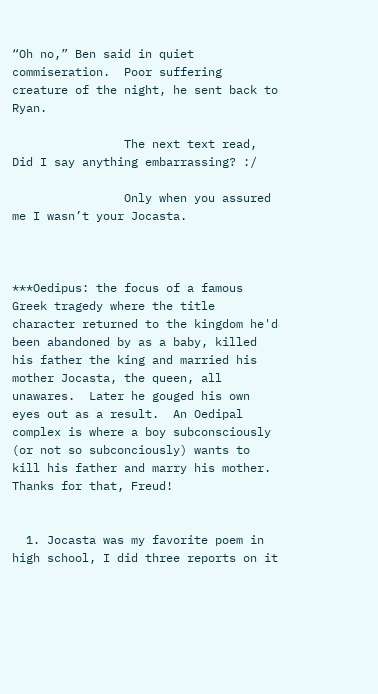“Oh no,” Ben said in quiet commiseration.  Poor suffering creature of the night, he sent back to Ryan.

                The next text read, Did I say anything embarrassing? :/

                Only when you assured me I wasn’t your Jocasta.



***Oedipus: the focus of a famous Greek tragedy where the title character returned to the kingdom he'd been abandoned by as a baby, killed his father the king and married his mother Jocasta, the queen, all unawares.  Later he gouged his own eyes out as a result.  An Oedipal complex is where a boy subconsciously (or not so subconciously) wants to kill his father and marry his mother.  Thanks for that, Freud!


  1. Jocasta was my favorite poem in high school, I did three reports on it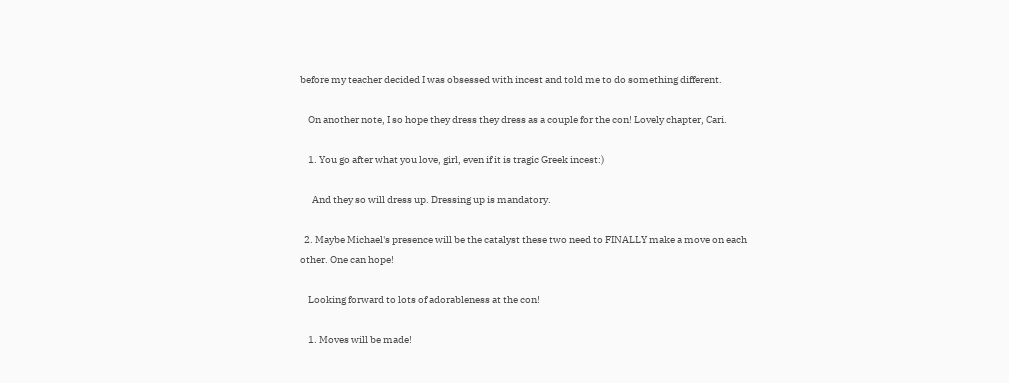before my teacher decided I was obsessed with incest and told me to do something different.

    On another note, I so hope they dress they dress as a couple for the con! Lovely chapter, Cari.

    1. You go after what you love, girl, even if it is tragic Greek incest:)

      And they so will dress up. Dressing up is mandatory.

  2. Maybe Michael's presence will be the catalyst these two need to FINALLY make a move on each other. One can hope!

    Looking forward to lots of adorableness at the con!

    1. Moves will be made!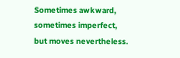Sometimes awkward, sometimes imperfect, but moves nevertheless.